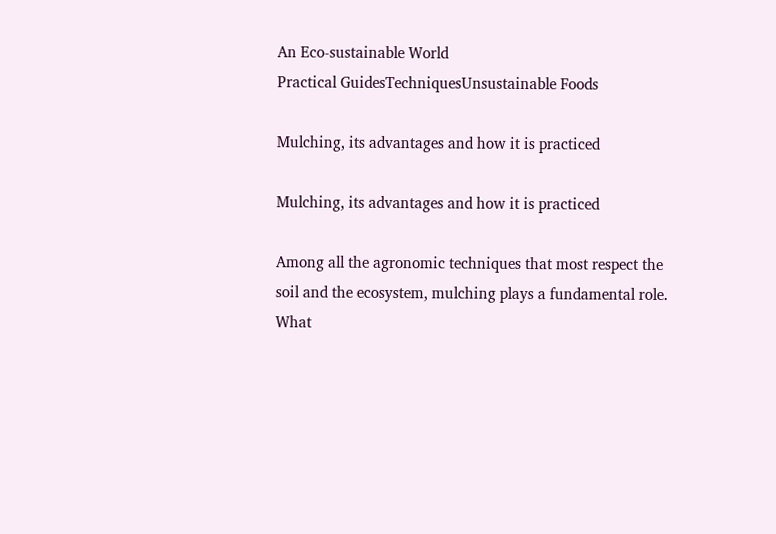An Eco-sustainable World
Practical GuidesTechniquesUnsustainable Foods

Mulching, its advantages and how it is practiced

Mulching, its advantages and how it is practiced

Among all the agronomic techniques that most respect the soil and the ecosystem, mulching plays a fundamental role. What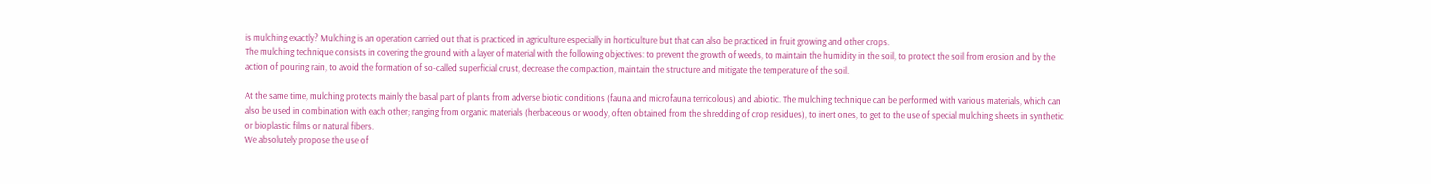is mulching exactly? Mulching is an operation carried out that is practiced in agriculture especially in horticulture but that can also be practiced in fruit growing and other crops.
The mulching technique consists in covering the ground with a layer of material with the following objectives: to prevent the growth of weeds, to maintain the humidity in the soil, to protect the soil from erosion and by the action of pouring rain, to avoid the formation of so-called superficial crust, decrease the compaction, maintain the structure and mitigate the temperature of the soil.

At the same time, mulching protects mainly the basal part of plants from adverse biotic conditions (fauna and microfauna terricolous) and abiotic. The mulching technique can be performed with various materials, which can also be used in combination with each other; ranging from organic materials (herbaceous or woody, often obtained from the shredding of crop residues), to inert ones, to get to the use of special mulching sheets in synthetic or bioplastic films or natural fibers.
We absolutely propose the use of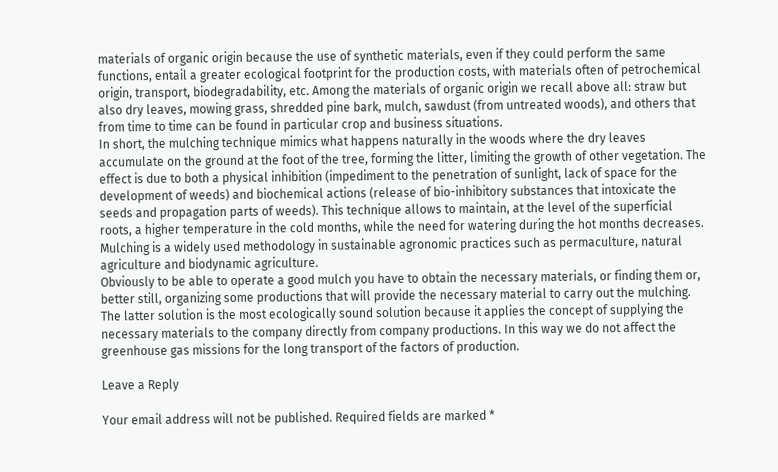materials of organic origin because the use of synthetic materials, even if they could perform the same functions, entail a greater ecological footprint for the production costs, with materials often of petrochemical origin, transport, biodegradability, etc. Among the materials of organic origin we recall above all: straw but also dry leaves, mowing grass, shredded pine bark, mulch, sawdust (from untreated woods), and others that from time to time can be found in particular crop and business situations.
In short, the mulching technique mimics what happens naturally in the woods where the dry leaves accumulate on the ground at the foot of the tree, forming the litter, limiting the growth of other vegetation. The effect is due to both a physical inhibition (impediment to the penetration of sunlight, lack of space for the development of weeds) and biochemical actions (release of bio-inhibitory substances that intoxicate the seeds and propagation parts of weeds). This technique allows to maintain, at the level of the superficial roots, a higher temperature in the cold months, while the need for watering during the hot months decreases. Mulching is a widely used methodology in sustainable agronomic practices such as permaculture, natural agriculture and biodynamic agriculture.
Obviously to be able to operate a good mulch you have to obtain the necessary materials, or finding them or, better still, organizing some productions that will provide the necessary material to carry out the mulching. The latter solution is the most ecologically sound solution because it applies the concept of supplying the necessary materials to the company directly from company productions. In this way we do not affect the greenhouse gas missions for the long transport of the factors of production.

Leave a Reply

Your email address will not be published. Required fields are marked *